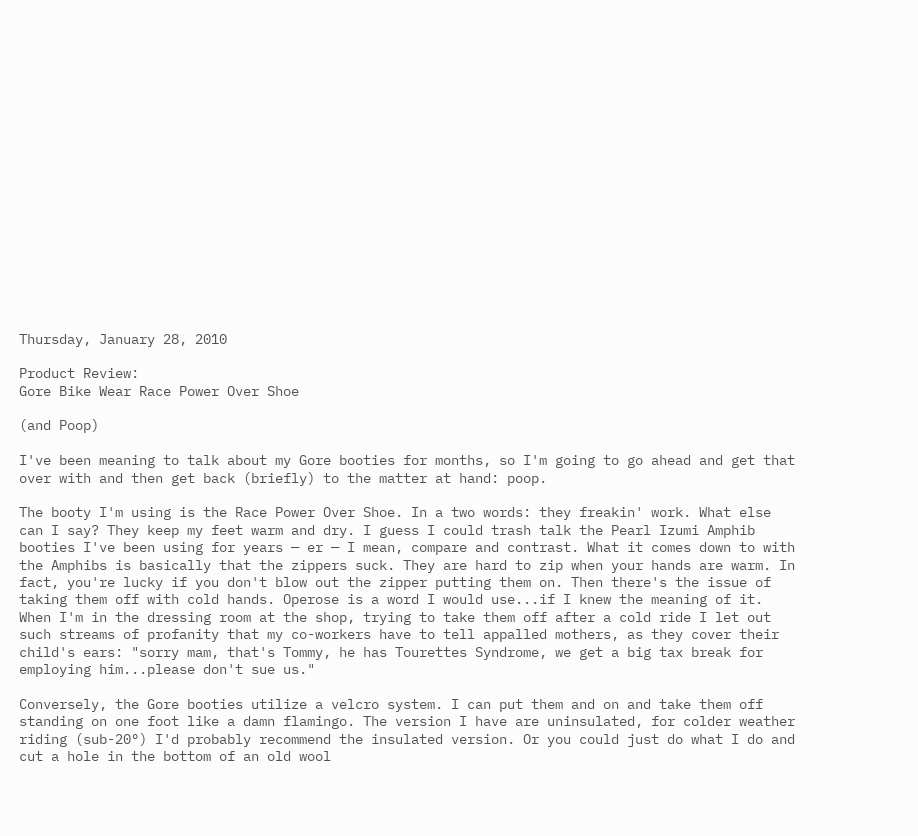Thursday, January 28, 2010

Product Review:
Gore Bike Wear Race Power Over Shoe

(and Poop)

I've been meaning to talk about my Gore booties for months, so I'm going to go ahead and get that over with and then get back (briefly) to the matter at hand: poop.

The booty I'm using is the Race Power Over Shoe. In a two words: they freakin' work. What else can I say? They keep my feet warm and dry. I guess I could trash talk the Pearl Izumi Amphib booties I've been using for years — er — I mean, compare and contrast. What it comes down to with the Amphibs is basically that the zippers suck. They are hard to zip when your hands are warm. In fact, you're lucky if you don't blow out the zipper putting them on. Then there's the issue of taking them off with cold hands. Operose is a word I would use...if I knew the meaning of it. When I'm in the dressing room at the shop, trying to take them off after a cold ride I let out such streams of profanity that my co-workers have to tell appalled mothers, as they cover their child's ears: "sorry mam, that's Tommy, he has Tourettes Syndrome, we get a big tax break for employing him...please don't sue us."

Conversely, the Gore booties utilize a velcro system. I can put them and on and take them off standing on one foot like a damn flamingo. The version I have are uninsulated, for colder weather riding (sub-20°) I'd probably recommend the insulated version. Or you could just do what I do and cut a hole in the bottom of an old wool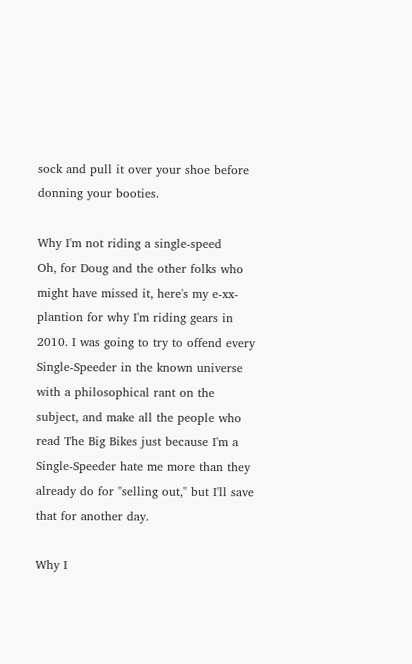sock and pull it over your shoe before donning your booties.

Why I'm not riding a single-speed
Oh, for Doug and the other folks who might have missed it, here's my e-xx-plantion for why I'm riding gears in 2010. I was going to try to offend every Single-Speeder in the known universe with a philosophical rant on the subject, and make all the people who read The Big Bikes just because I'm a Single-Speeder hate me more than they already do for "selling out," but I'll save that for another day.

Why I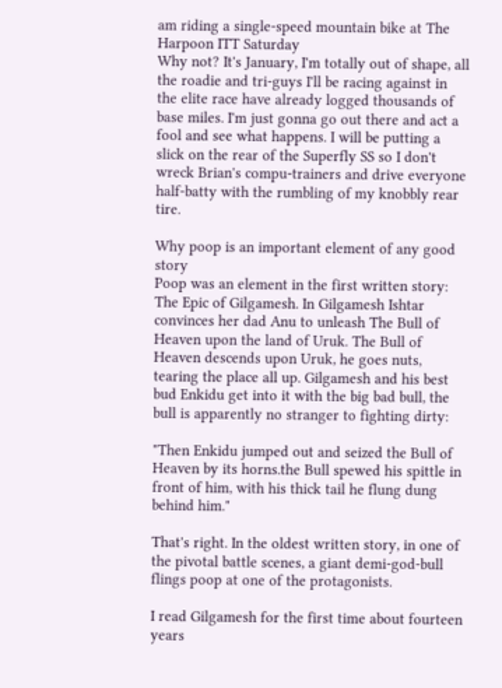am riding a single-speed mountain bike at The Harpoon ITT Saturday
Why not? It's January, I'm totally out of shape, all the roadie and tri-guys I'll be racing against in the elite race have already logged thousands of base miles. I'm just gonna go out there and act a fool and see what happens. I will be putting a slick on the rear of the Superfly SS so I don't wreck Brian's compu-trainers and drive everyone half-batty with the rumbling of my knobbly rear tire.

Why poop is an important element of any good story
Poop was an element in the first written story: The Epic of Gilgamesh. In Gilgamesh Ishtar convinces her dad Anu to unleash The Bull of Heaven upon the land of Uruk. The Bull of Heaven descends upon Uruk, he goes nuts, tearing the place all up. Gilgamesh and his best bud Enkidu get into it with the big bad bull, the bull is apparently no stranger to fighting dirty:

"Then Enkidu jumped out and seized the Bull of Heaven by its horns.the Bull spewed his spittle in front of him, with his thick tail he flung dung behind him."

That's right. In the oldest written story, in one of the pivotal battle scenes, a giant demi-god-bull flings poop at one of the protagonists.

I read Gilgamesh for the first time about fourteen years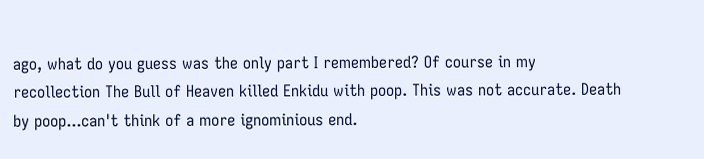ago, what do you guess was the only part I remembered? Of course in my recollection The Bull of Heaven killed Enkidu with poop. This was not accurate. Death by poop...can't think of a more ignominious end.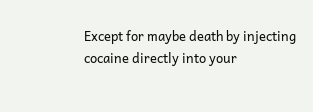Except for maybe death by injecting cocaine directly into your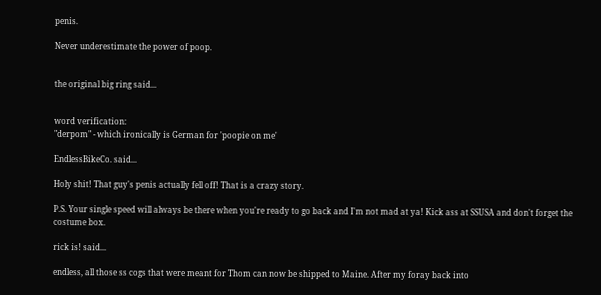penis.

Never underestimate the power of poop.


the original big ring said...


word verification:
"derpom" - which ironically is German for 'poopie on me'

EndlessBikeCo. said...

Holy shit! That guy's penis actually fell off! That is a crazy story.

P.S. Your single speed will always be there when you're ready to go back and I'm not mad at ya! Kick ass at SSUSA and don't forget the costume box.

rick is! said...

endless, all those ss cogs that were meant for Thom can now be shipped to Maine. After my foray back into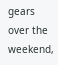gears over the weekend,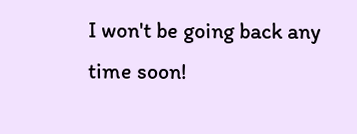I won't be going back any time soon!